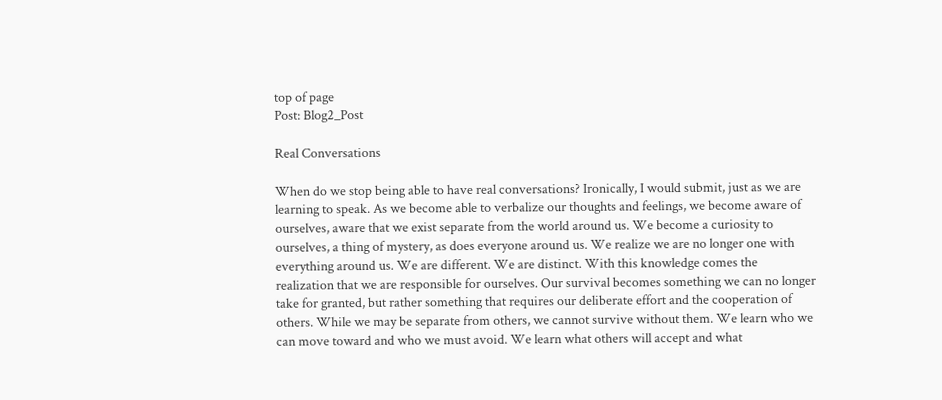top of page
Post: Blog2_Post

Real Conversations

When do we stop being able to have real conversations? Ironically, I would submit, just as we are learning to speak. As we become able to verbalize our thoughts and feelings, we become aware of ourselves, aware that we exist separate from the world around us. We become a curiosity to ourselves, a thing of mystery, as does everyone around us. We realize we are no longer one with everything around us. We are different. We are distinct. With this knowledge comes the realization that we are responsible for ourselves. Our survival becomes something we can no longer take for granted, but rather something that requires our deliberate effort and the cooperation of others. While we may be separate from others, we cannot survive without them. We learn who we can move toward and who we must avoid. We learn what others will accept and what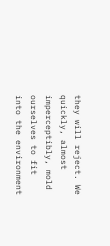they will reject. We quickly, almost imperceptibly, mold ourselves to fit into the environment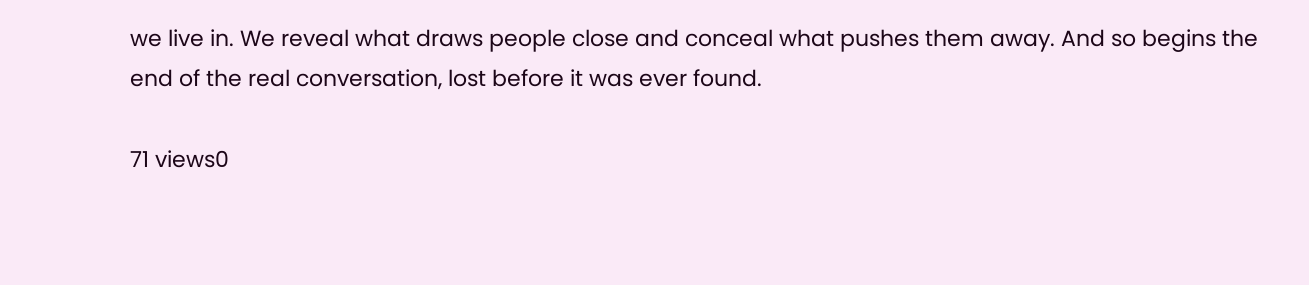we live in. We reveal what draws people close and conceal what pushes them away. And so begins the end of the real conversation, lost before it was ever found.

71 views0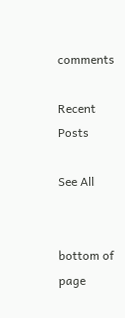comments

Recent Posts

See All


bottom of page